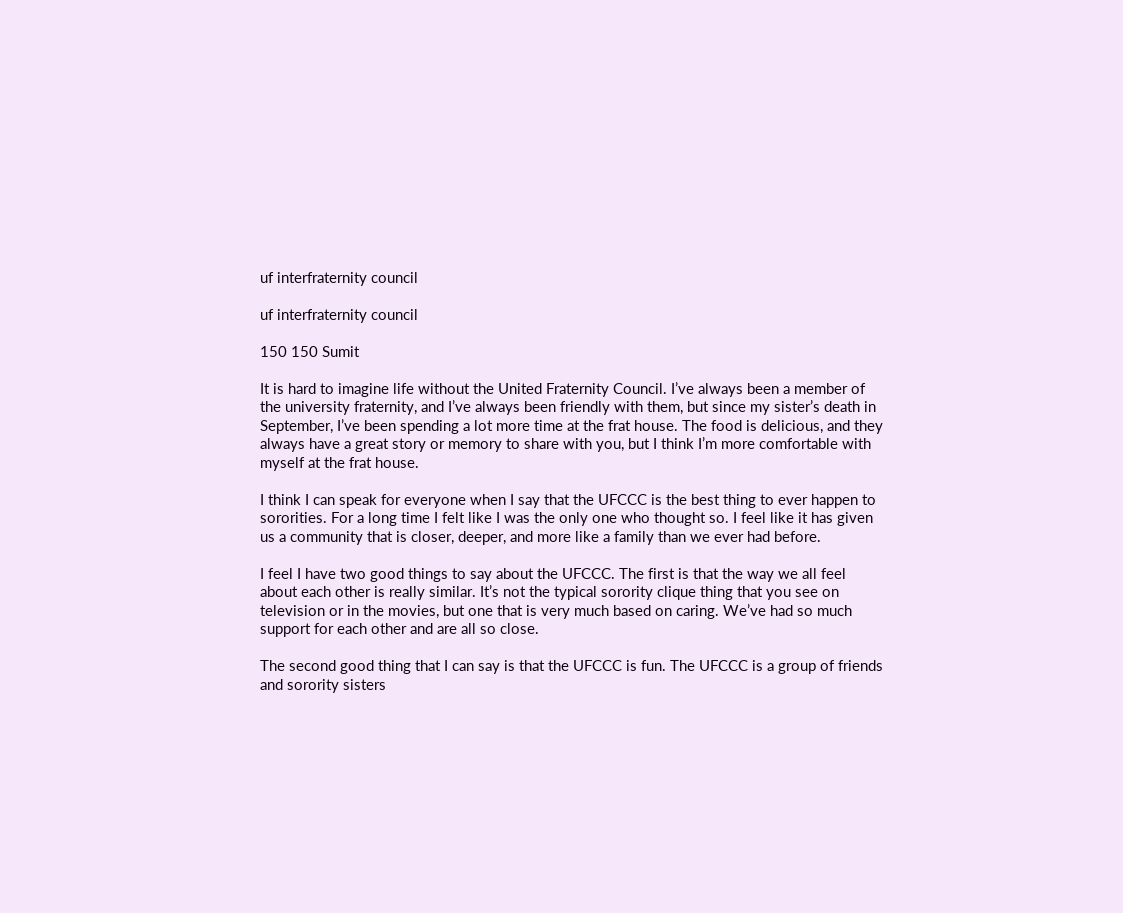uf interfraternity council

uf interfraternity council

150 150 Sumit

It is hard to imagine life without the United Fraternity Council. I’ve always been a member of the university fraternity, and I’ve always been friendly with them, but since my sister’s death in September, I’ve been spending a lot more time at the frat house. The food is delicious, and they always have a great story or memory to share with you, but I think I’m more comfortable with myself at the frat house.

I think I can speak for everyone when I say that the UFCCC is the best thing to ever happen to sororities. For a long time I felt like I was the only one who thought so. I feel like it has given us a community that is closer, deeper, and more like a family than we ever had before.

I feel I have two good things to say about the UFCCC. The first is that the way we all feel about each other is really similar. It’s not the typical sorority clique thing that you see on television or in the movies, but one that is very much based on caring. We’ve had so much support for each other and are all so close.

The second good thing that I can say is that the UFCCC is fun. The UFCCC is a group of friends and sorority sisters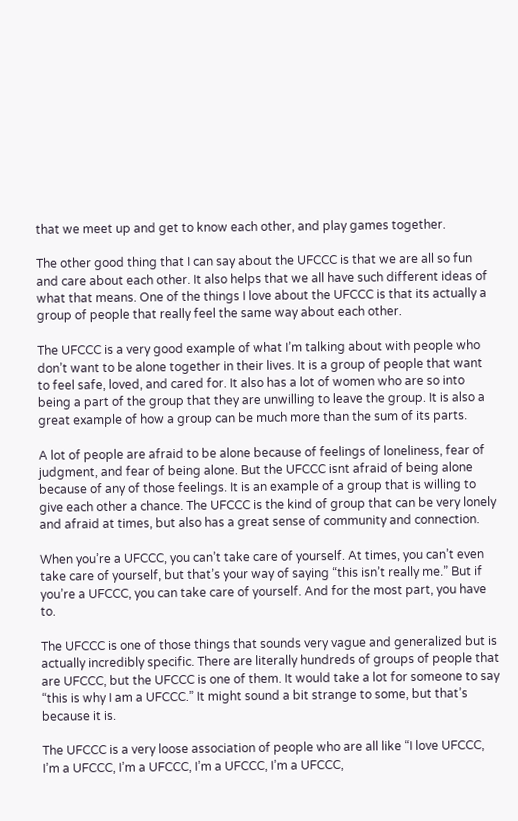that we meet up and get to know each other, and play games together.

The other good thing that I can say about the UFCCC is that we are all so fun and care about each other. It also helps that we all have such different ideas of what that means. One of the things I love about the UFCCC is that its actually a group of people that really feel the same way about each other.

The UFCCC is a very good example of what I’m talking about with people who don’t want to be alone together in their lives. It is a group of people that want to feel safe, loved, and cared for. It also has a lot of women who are so into being a part of the group that they are unwilling to leave the group. It is also a great example of how a group can be much more than the sum of its parts.

A lot of people are afraid to be alone because of feelings of loneliness, fear of judgment, and fear of being alone. But the UFCCC isnt afraid of being alone because of any of those feelings. It is an example of a group that is willing to give each other a chance. The UFCCC is the kind of group that can be very lonely and afraid at times, but also has a great sense of community and connection.

When you’re a UFCCC, you can’t take care of yourself. At times, you can’t even take care of yourself, but that’s your way of saying “this isn’t really me.” But if you’re a UFCCC, you can take care of yourself. And for the most part, you have to.

The UFCCC is one of those things that sounds very vague and generalized but is actually incredibly specific. There are literally hundreds of groups of people that are UFCCC, but the UFCCC is one of them. It would take a lot for someone to say “this is why I am a UFCCC.” It might sound a bit strange to some, but that’s because it is.

The UFCCC is a very loose association of people who are all like “I love UFCCC, I’m a UFCCC, I’m a UFCCC, I’m a UFCCC, I’m a UFCCC,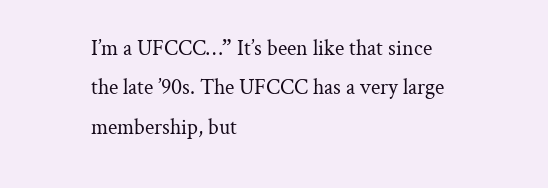I’m a UFCCC…” It’s been like that since the late ’90s. The UFCCC has a very large membership, but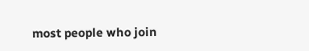most people who join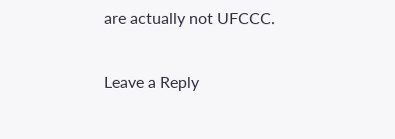are actually not UFCCC.

Leave a Reply